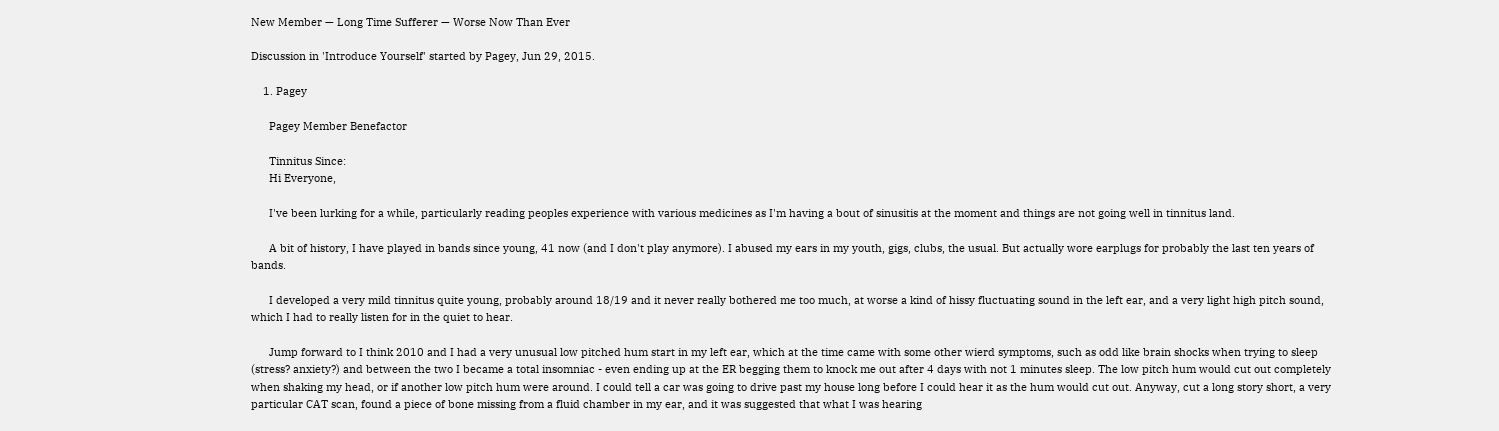New Member — Long Time Sufferer — Worse Now Than Ever

Discussion in 'Introduce Yourself' started by Pagey, Jun 29, 2015.

    1. Pagey

      Pagey Member Benefactor

      Tinnitus Since:
      Hi Everyone,

      I've been lurking for a while, particularly reading peoples experience with various medicines as I'm having a bout of sinusitis at the moment and things are not going well in tinnitus land.

      A bit of history, I have played in bands since young, 41 now (and I don't play anymore). I abused my ears in my youth, gigs, clubs, the usual. But actually wore earplugs for probably the last ten years of bands.

      I developed a very mild tinnitus quite young, probably around 18/19 and it never really bothered me too much, at worse a kind of hissy fluctuating sound in the left ear, and a very light high pitch sound, which I had to really listen for in the quiet to hear.

      Jump forward to I think 2010 and I had a very unusual low pitched hum start in my left ear, which at the time came with some other wierd symptoms, such as odd like brain shocks when trying to sleep (stress? anxiety?) and between the two I became a total insomniac - even ending up at the ER begging them to knock me out after 4 days with not 1 minutes sleep. The low pitch hum would cut out completely when shaking my head, or if another low pitch hum were around. I could tell a car was going to drive past my house long before I could hear it as the hum would cut out. Anyway, cut a long story short, a very particular CAT scan, found a piece of bone missing from a fluid chamber in my ear, and it was suggested that what I was hearing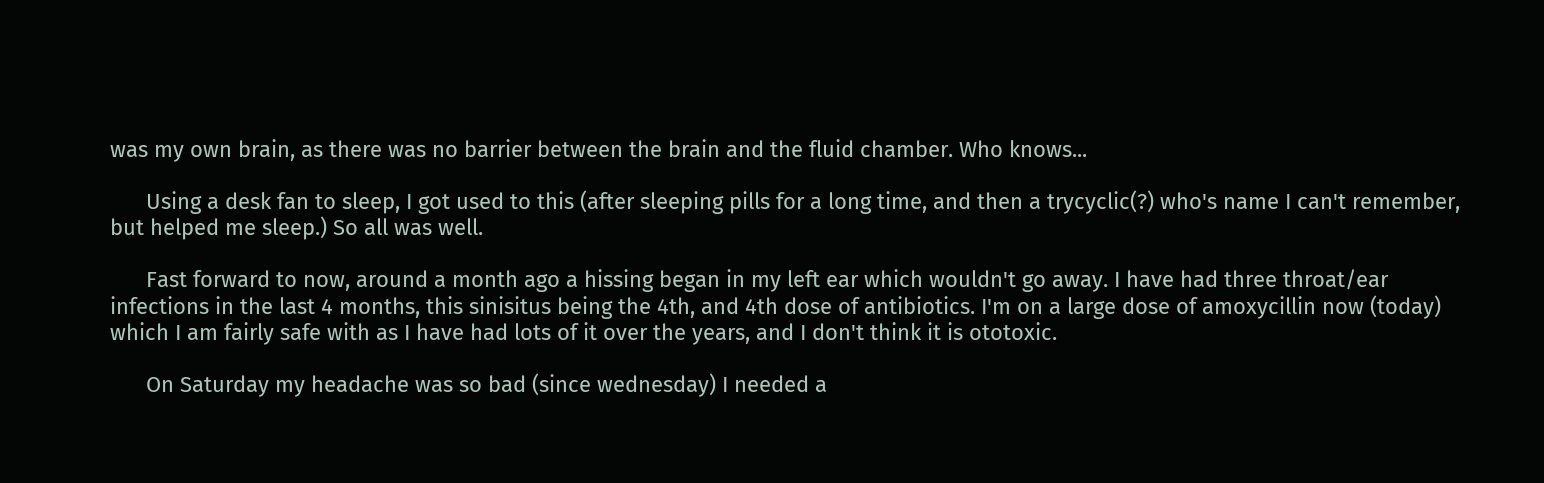was my own brain, as there was no barrier between the brain and the fluid chamber. Who knows...

      Using a desk fan to sleep, I got used to this (after sleeping pills for a long time, and then a trycyclic(?) who's name I can't remember, but helped me sleep.) So all was well.

      Fast forward to now, around a month ago a hissing began in my left ear which wouldn't go away. I have had three throat/ear infections in the last 4 months, this sinisitus being the 4th, and 4th dose of antibiotics. I'm on a large dose of amoxycillin now (today) which I am fairly safe with as I have had lots of it over the years, and I don't think it is ototoxic.

      On Saturday my headache was so bad (since wednesday) I needed a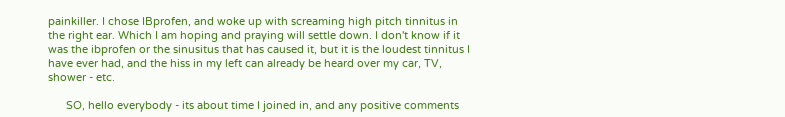painkiller. I chose IBprofen, and woke up with screaming high pitch tinnitus in the right ear. Which I am hoping and praying will settle down. I don't know if it was the ibprofen or the sinusitus that has caused it, but it is the loudest tinnitus I have ever had, and the hiss in my left can already be heard over my car, TV, shower - etc.

      SO, hello everybody - its about time I joined in, and any positive comments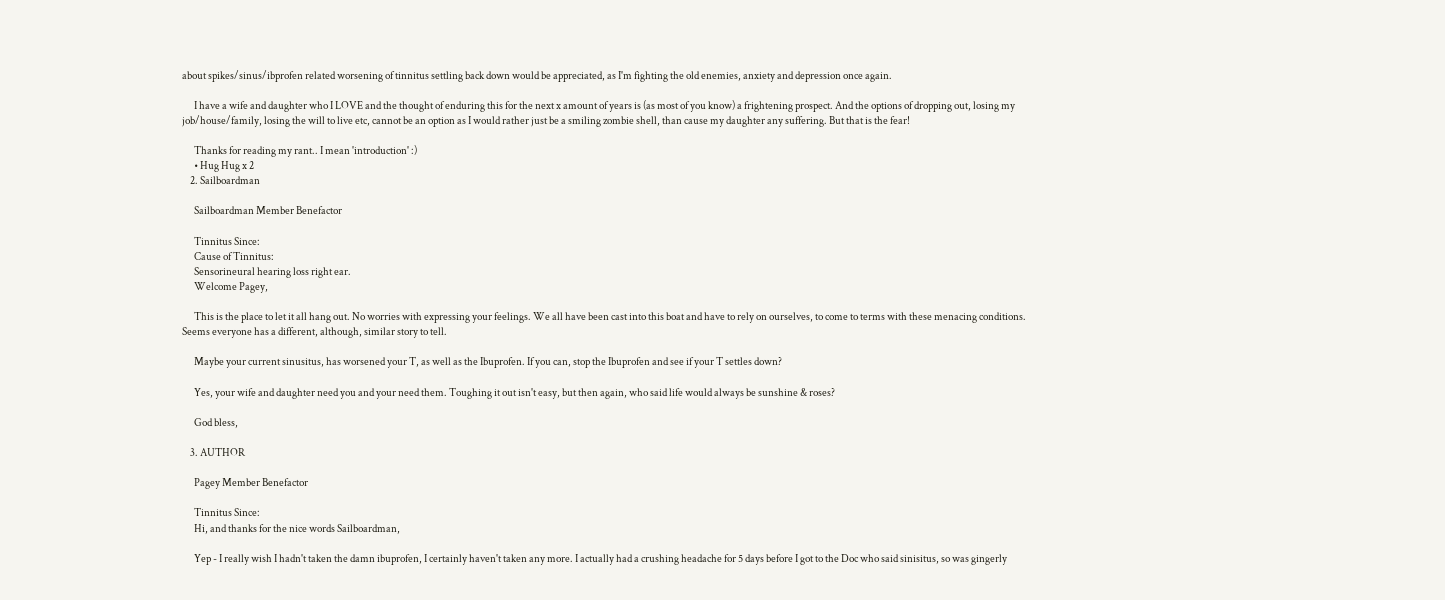about spikes/sinus/ibprofen related worsening of tinnitus settling back down would be appreciated, as I'm fighting the old enemies, anxiety and depression once again.

      I have a wife and daughter who I LOVE and the thought of enduring this for the next x amount of years is (as most of you know) a frightening prospect. And the options of dropping out, losing my job/house/family, losing the will to live etc, cannot be an option as I would rather just be a smiling zombie shell, than cause my daughter any suffering. But that is the fear!

      Thanks for reading my rant.. I mean 'introduction' :)
      • Hug Hug x 2
    2. Sailboardman

      Sailboardman Member Benefactor

      Tinnitus Since:
      Cause of Tinnitus:
      Sensorineural hearing loss right ear.
      Welcome Pagey,

      This is the place to let it all hang out. No worries with expressing your feelings. We all have been cast into this boat and have to rely on ourselves, to come to terms with these menacing conditions. Seems everyone has a different, although, similar story to tell.

      Maybe your current sinusitus, has worsened your T, as well as the Ibuprofen. If you can, stop the Ibuprofen and see if your T settles down?

      Yes, your wife and daughter need you and your need them. Toughing it out isn't easy, but then again, who said life would always be sunshine & roses?

      God bless,

    3. AUTHOR

      Pagey Member Benefactor

      Tinnitus Since:
      Hi, and thanks for the nice words Sailboardman,

      Yep - I really wish I hadn't taken the damn ibuprofen, I certainly haven't taken any more. I actually had a crushing headache for 5 days before I got to the Doc who said sinisitus, so was gingerly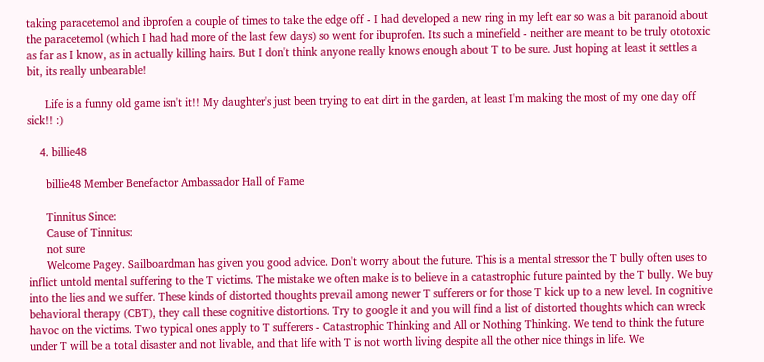taking paracetemol and ibprofen a couple of times to take the edge off - I had developed a new ring in my left ear so was a bit paranoid about the paracetemol (which I had had more of the last few days) so went for ibuprofen. Its such a minefield - neither are meant to be truly ototoxic as far as I know, as in actually killing hairs. But I don't think anyone really knows enough about T to be sure. Just hoping at least it settles a bit, its really unbearable!

      Life is a funny old game isn't it!! My daughter's just been trying to eat dirt in the garden, at least I'm making the most of my one day off sick!! :)

    4. billie48

      billie48 Member Benefactor Ambassador Hall of Fame

      Tinnitus Since:
      Cause of Tinnitus:
      not sure
      Welcome Pagey. Sailboardman has given you good advice. Don't worry about the future. This is a mental stressor the T bully often uses to inflict untold mental suffering to the T victims. The mistake we often make is to believe in a catastrophic future painted by the T bully. We buy into the lies and we suffer. These kinds of distorted thoughts prevail among newer T sufferers or for those T kick up to a new level. In cognitive behavioral therapy (CBT), they call these cognitive distortions. Try to google it and you will find a list of distorted thoughts which can wreck havoc on the victims. Two typical ones apply to T sufferers - Catastrophic Thinking and All or Nothing Thinking. We tend to think the future under T will be a total disaster and not livable, and that life with T is not worth living despite all the other nice things in life. We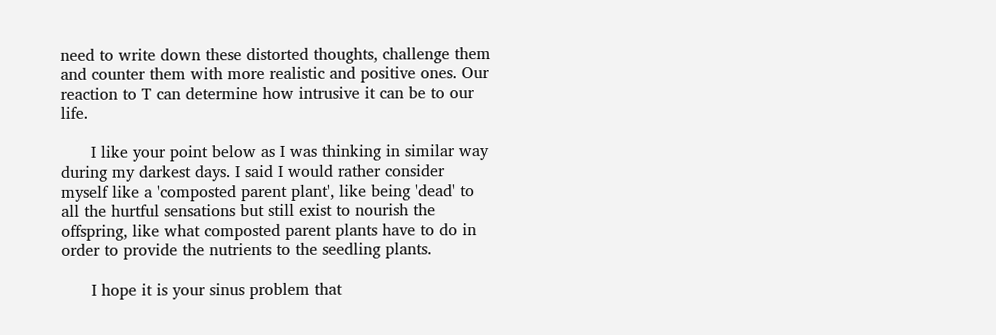need to write down these distorted thoughts, challenge them and counter them with more realistic and positive ones. Our reaction to T can determine how intrusive it can be to our life.

      I like your point below as I was thinking in similar way during my darkest days. I said I would rather consider myself like a 'composted parent plant', like being 'dead' to all the hurtful sensations but still exist to nourish the offspring, like what composted parent plants have to do in order to provide the nutrients to the seedling plants.

      I hope it is your sinus problem that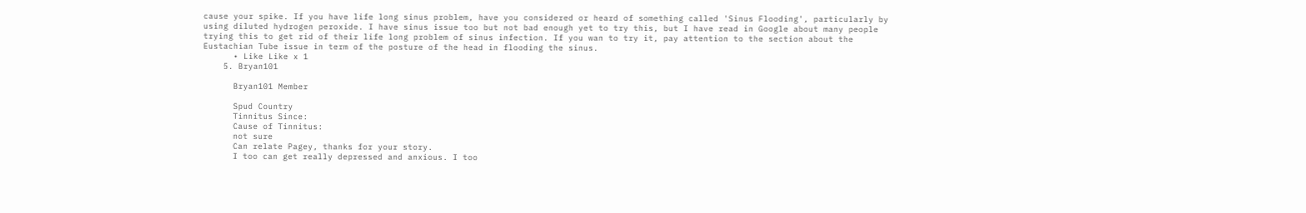cause your spike. If you have life long sinus problem, have you considered or heard of something called 'Sinus Flooding', particularly by using diluted hydrogen peroxide. I have sinus issue too but not bad enough yet to try this, but I have read in Google about many people trying this to get rid of their life long problem of sinus infection. If you wan to try it, pay attention to the section about the Eustachian Tube issue in term of the posture of the head in flooding the sinus.
      • Like Like x 1
    5. Bryan101

      Bryan101 Member

      Spud Country
      Tinnitus Since:
      Cause of Tinnitus:
      not sure
      Can relate Pagey, thanks for your story.
      I too can get really depressed and anxious. I too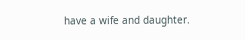have a wife and daughter.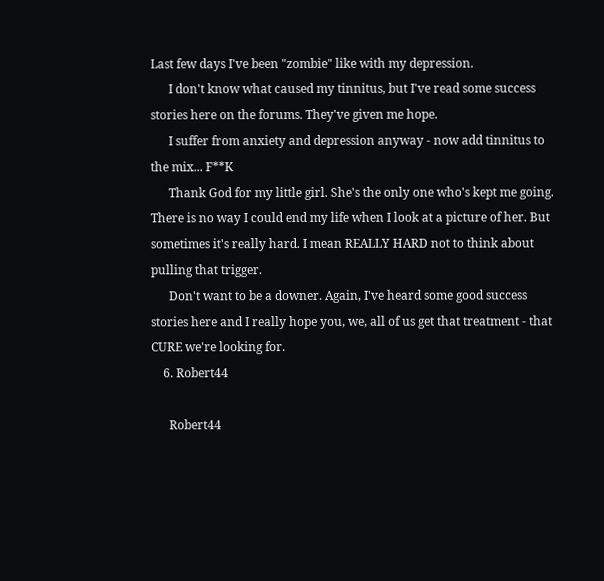Last few days I've been "zombie" like with my depression.
      I don't know what caused my tinnitus, but I've read some success stories here on the forums. They've given me hope.
      I suffer from anxiety and depression anyway - now add tinnitus to the mix... F**K
      Thank God for my little girl. She's the only one who's kept me going. There is no way I could end my life when I look at a picture of her. But sometimes it's really hard. I mean REALLY HARD not to think about pulling that trigger.
      Don't want to be a downer. Again, I've heard some good success stories here and I really hope you, we, all of us get that treatment - that CURE we're looking for.
    6. Robert44

      Robert44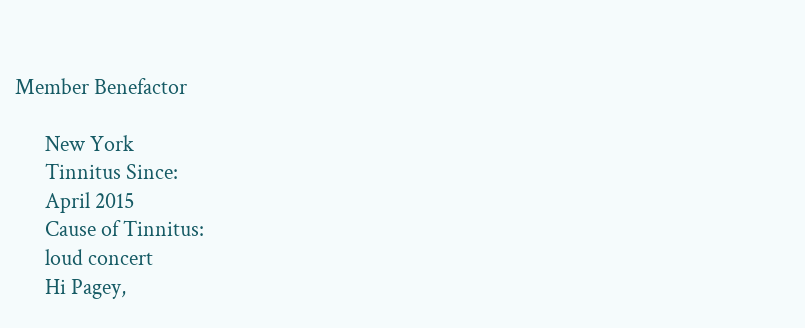Member Benefactor

      New York
      Tinnitus Since:
      April 2015
      Cause of Tinnitus:
      loud concert
      Hi Pagey,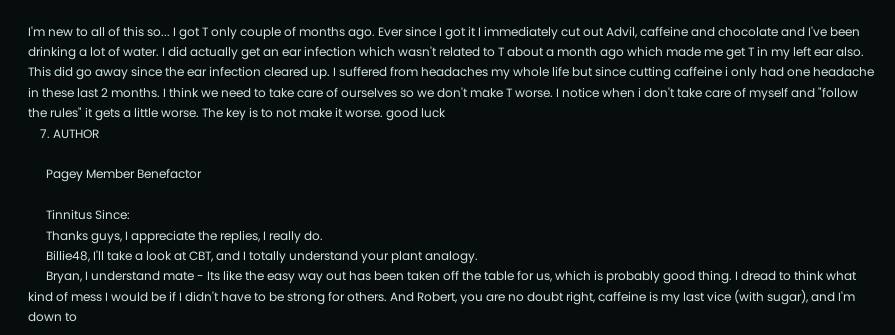I'm new to all of this so... I got T only couple of months ago. Ever since I got it I immediately cut out Advil, caffeine and chocolate and I've been drinking a lot of water. I did actually get an ear infection which wasn't related to T about a month ago which made me get T in my left ear also. This did go away since the ear infection cleared up. I suffered from headaches my whole life but since cutting caffeine i only had one headache in these last 2 months. I think we need to take care of ourselves so we don't make T worse. I notice when i don't take care of myself and "follow the rules" it gets a little worse. The key is to not make it worse. good luck
    7. AUTHOR

      Pagey Member Benefactor

      Tinnitus Since:
      Thanks guys, I appreciate the replies, I really do.
      Billie48, I'll take a look at CBT, and I totally understand your plant analogy.
      Bryan, I understand mate - Its like the easy way out has been taken off the table for us, which is probably good thing. I dread to think what kind of mess I would be if I didn't have to be strong for others. And Robert, you are no doubt right, caffeine is my last vice (with sugar), and I'm down to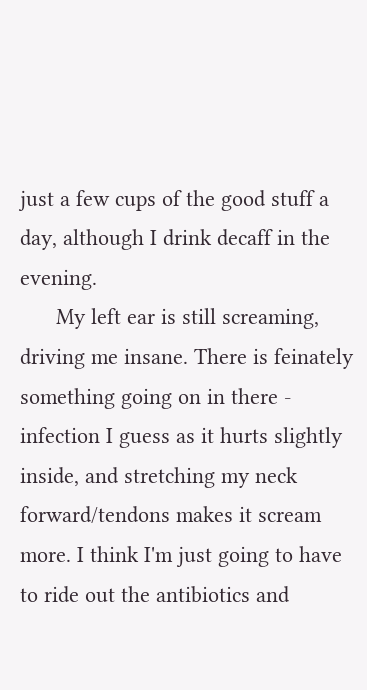just a few cups of the good stuff a day, although I drink decaff in the evening.
      My left ear is still screaming, driving me insane. There is feinately something going on in there - infection I guess as it hurts slightly inside, and stretching my neck forward/tendons makes it scream more. I think I'm just going to have to ride out the antibiotics and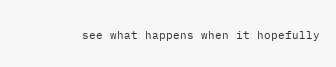see what happens when it hopefully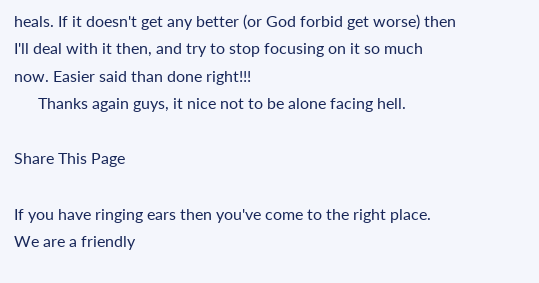heals. If it doesn't get any better (or God forbid get worse) then I'll deal with it then, and try to stop focusing on it so much now. Easier said than done right!!!
      Thanks again guys, it nice not to be alone facing hell.

Share This Page

If you have ringing ears then you've come to the right place. We are a friendly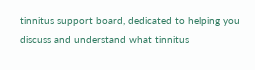tinnitus support board, dedicated to helping you discuss and understand what tinnitus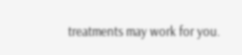treatments may work for you.